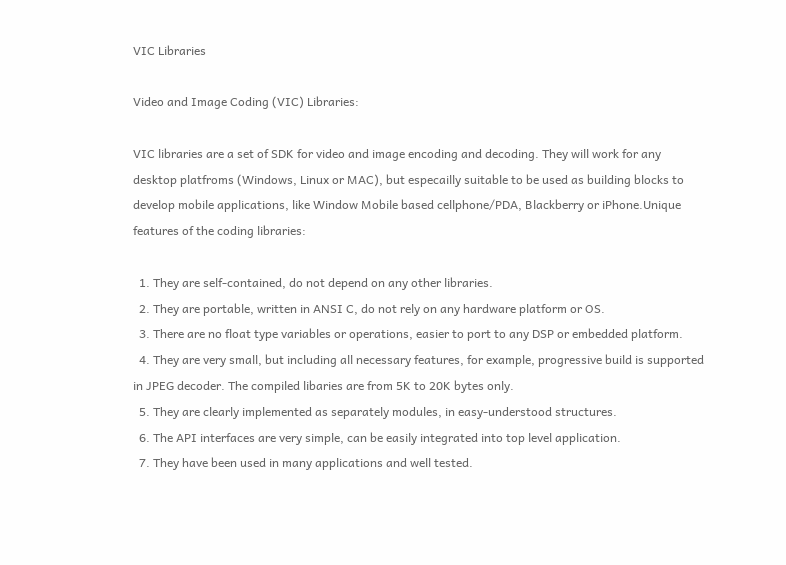VIC Libraries

Video and Image Coding (VIC) Libraries:

VIC libraries are a set of SDK for video and image encoding and decoding. They will work for any desktop platfroms (Windows, Linux or MAC), but especailly suitable to be used as building blocks to develop mobile applications, like Window Mobile based cellphone/PDA, Blackberry or iPhone.Unique features of the coding libraries:

  1. They are self-contained, do not depend on any other libraries.
  2. They are portable, written in ANSI C, do not rely on any hardware platform or OS.
  3. There are no float type variables or operations, easier to port to any DSP or embedded platform.
  4. They are very small, but including all necessary features, for example, progressive build is supported in JPEG decoder. The compiled libaries are from 5K to 20K bytes only.
  5. They are clearly implemented as separately modules, in easy-understood structures.
  6. The API interfaces are very simple, can be easily integrated into top level application.
  7. They have been used in many applications and well tested.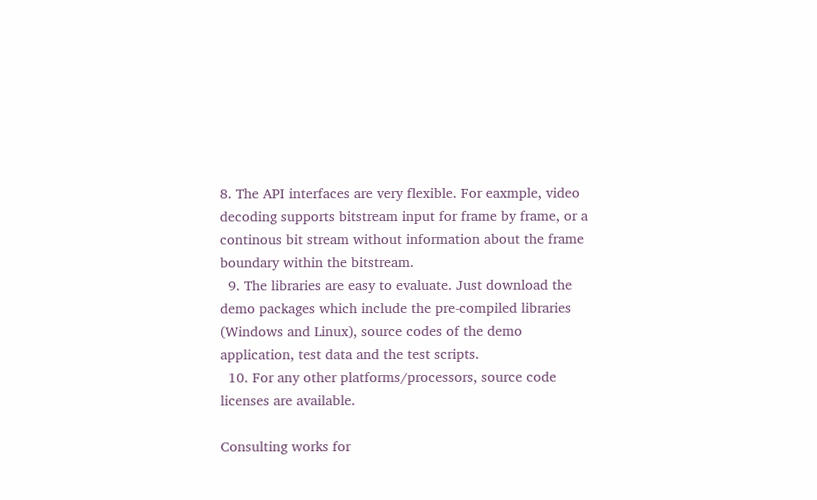8. The API interfaces are very flexible. For eaxmple, video decoding supports bitstream input for frame by frame, or a continous bit stream without information about the frame boundary within the bitstream.
  9. The libraries are easy to evaluate. Just download the demo packages which include the pre-compiled libraries (Windows and Linux), source codes of the demo application, test data and the test scripts.
  10. For any other platforms/processors, source code licenses are available.

Consulting works for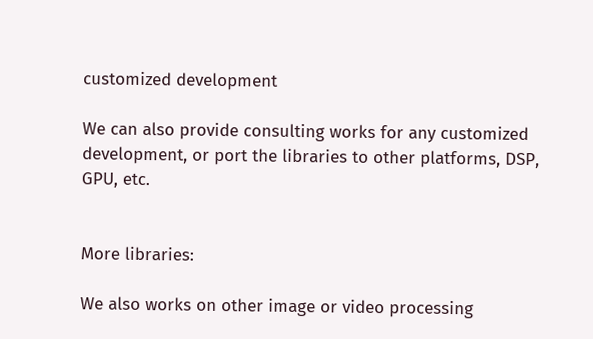customized development

We can also provide consulting works for any customized development, or port the libraries to other platforms, DSP, GPU, etc.


More libraries:

We also works on other image or video processing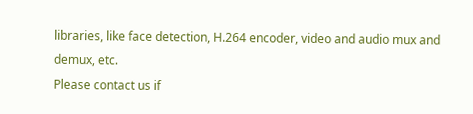libraries, like face detection, H.264 encoder, video and audio mux and demux, etc.
Please contact us if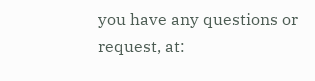you have any questions or request, at: